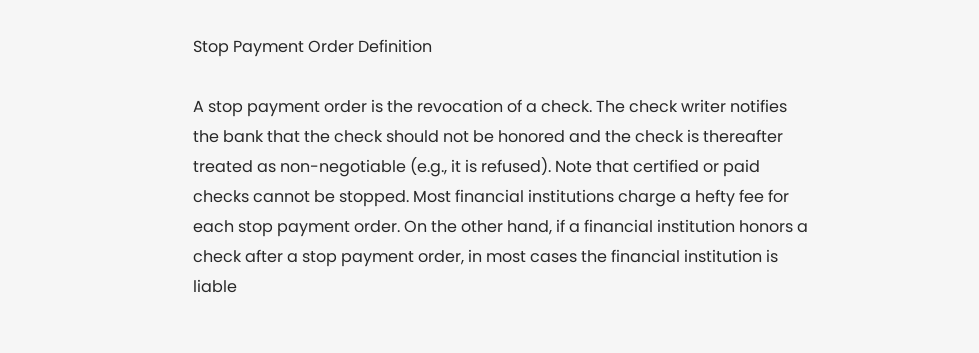Stop Payment Order Definition

A stop payment order is the revocation of a check. The check writer notifies the bank that the check should not be honored and the check is thereafter treated as non-negotiable (e.g., it is refused). Note that certified or paid checks cannot be stopped. Most financial institutions charge a hefty fee for each stop payment order. On the other hand, if a financial institution honors a check after a stop payment order, in most cases the financial institution is liable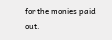for the monies paid out.